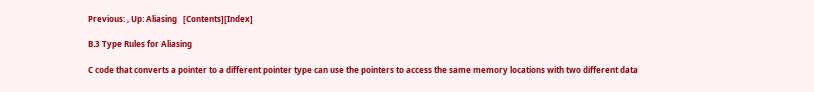Previous: , Up: Aliasing   [Contents][Index]

B.3 Type Rules for Aliasing

C code that converts a pointer to a different pointer type can use the pointers to access the same memory locations with two different data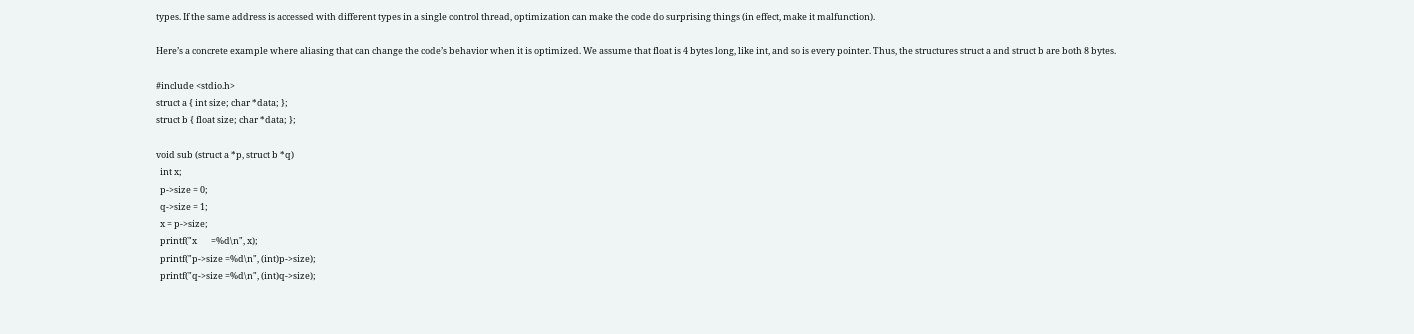types. If the same address is accessed with different types in a single control thread, optimization can make the code do surprising things (in effect, make it malfunction).

Here’s a concrete example where aliasing that can change the code’s behavior when it is optimized. We assume that float is 4 bytes long, like int, and so is every pointer. Thus, the structures struct a and struct b are both 8 bytes.

#include <stdio.h>
struct a { int size; char *data; };
struct b { float size; char *data; };

void sub (struct a *p, struct b *q)
  int x;
  p->size = 0;
  q->size = 1;
  x = p->size;
  printf("x       =%d\n", x);
  printf("p->size =%d\n", (int)p->size);
  printf("q->size =%d\n", (int)q->size);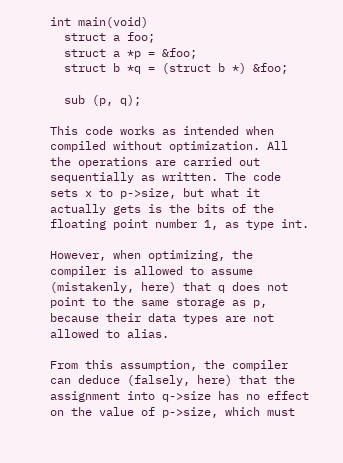int main(void)
  struct a foo;
  struct a *p = &foo;
  struct b *q = (struct b *) &foo;

  sub (p, q);

This code works as intended when compiled without optimization. All the operations are carried out sequentially as written. The code sets x to p->size, but what it actually gets is the bits of the floating point number 1, as type int.

However, when optimizing, the compiler is allowed to assume (mistakenly, here) that q does not point to the same storage as p, because their data types are not allowed to alias.

From this assumption, the compiler can deduce (falsely, here) that the assignment into q->size has no effect on the value of p->size, which must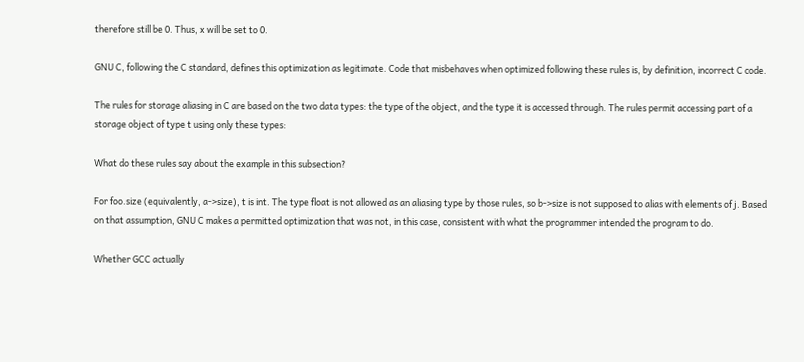therefore still be 0. Thus, x will be set to 0.

GNU C, following the C standard, defines this optimization as legitimate. Code that misbehaves when optimized following these rules is, by definition, incorrect C code.

The rules for storage aliasing in C are based on the two data types: the type of the object, and the type it is accessed through. The rules permit accessing part of a storage object of type t using only these types:

What do these rules say about the example in this subsection?

For foo.size (equivalently, a->size), t is int. The type float is not allowed as an aliasing type by those rules, so b->size is not supposed to alias with elements of j. Based on that assumption, GNU C makes a permitted optimization that was not, in this case, consistent with what the programmer intended the program to do.

Whether GCC actually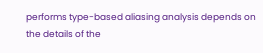performs type-based aliasing analysis depends on the details of the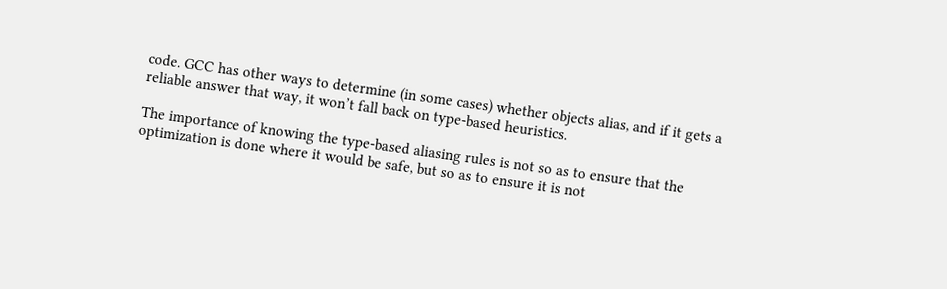code. GCC has other ways to determine (in some cases) whether objects alias, and if it gets a reliable answer that way, it won’t fall back on type-based heuristics.

The importance of knowing the type-based aliasing rules is not so as to ensure that the optimization is done where it would be safe, but so as to ensure it is not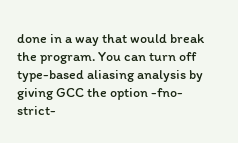done in a way that would break the program. You can turn off type-based aliasing analysis by giving GCC the option -fno-strict-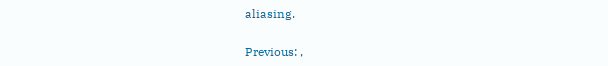aliasing.

Previous: ,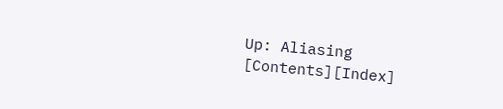Up: Aliasing   [Contents][Index]